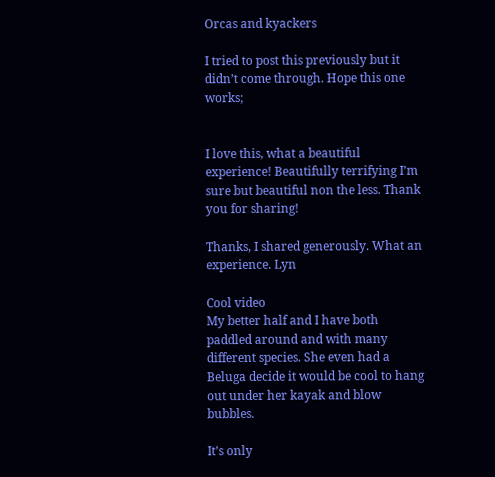Orcas and kyackers

I tried to post this previously but it didn’t come through. Hope this one works;


I love this, what a beautiful experience! Beautifully terrifying I’m sure but beautiful non the less. Thank you for sharing!

Thanks, I shared generously. What an experience. Lyn

Cool video
My better half and I have both paddled around and with many different species. She even had a Beluga decide it would be cool to hang out under her kayak and blow bubbles.

It’s only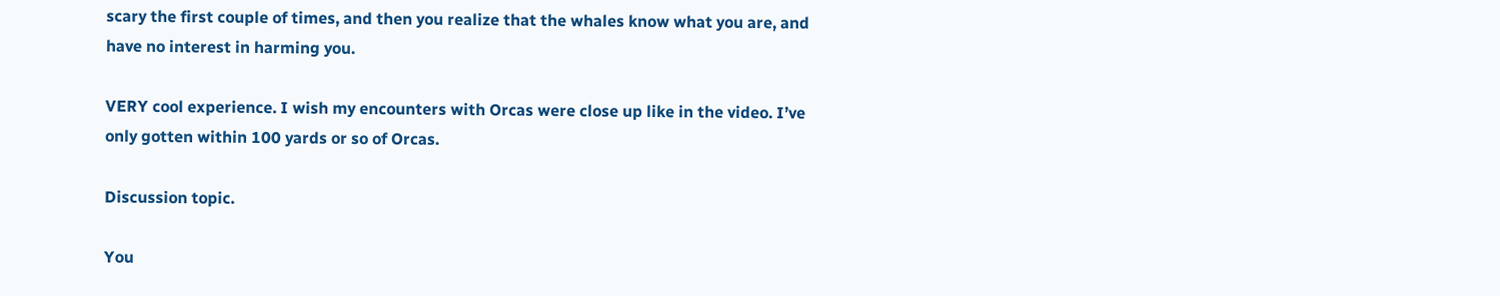scary the first couple of times, and then you realize that the whales know what you are, and have no interest in harming you.

VERY cool experience. I wish my encounters with Orcas were close up like in the video. I’ve only gotten within 100 yards or so of Orcas.

Discussion topic.

You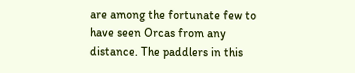are among the fortunate few to have seen Orcas from any distance. The paddlers in this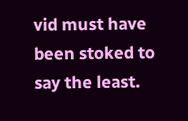vid must have been stoked to say the least.